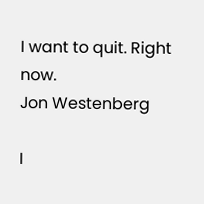I want to quit. Right now.
Jon Westenberg

I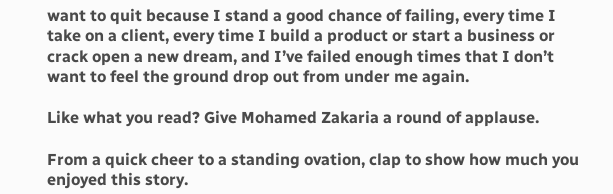want to quit because I stand a good chance of failing, every time I take on a client, every time I build a product or start a business or crack open a new dream, and I’ve failed enough times that I don’t want to feel the ground drop out from under me again.

Like what you read? Give Mohamed Zakaria a round of applause.

From a quick cheer to a standing ovation, clap to show how much you enjoyed this story.